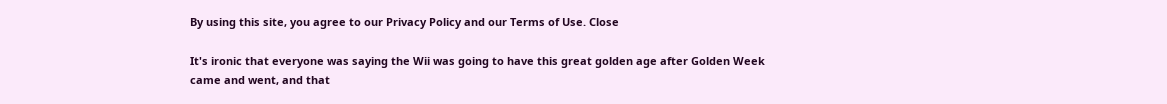By using this site, you agree to our Privacy Policy and our Terms of Use. Close

It's ironic that everyone was saying the Wii was going to have this great golden age after Golden Week came and went, and that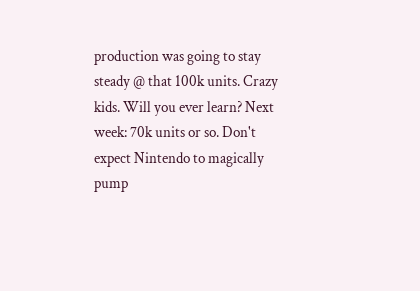production was going to stay steady @ that 100k units. Crazy kids. Will you ever learn? Next week: 70k units or so. Don't expect Nintendo to magically pump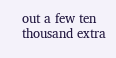out a few ten thousand extra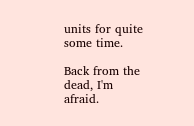units for quite some time.

Back from the dead, I'm afraid.